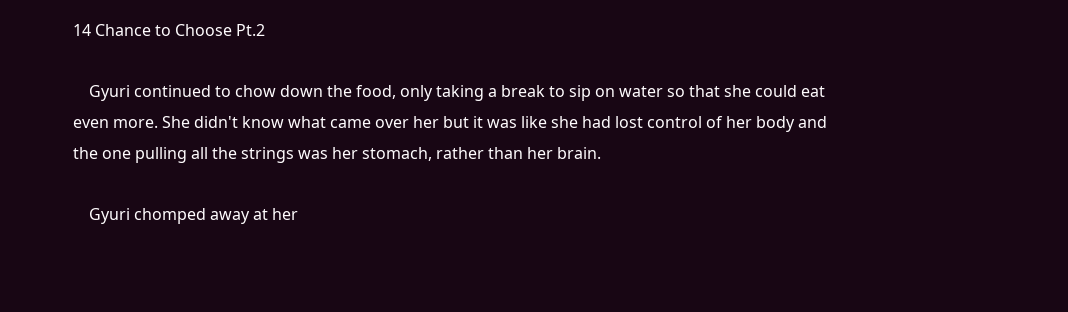14 Chance to Choose Pt.2

    Gyuri continued to chow down the food, only taking a break to sip on water so that she could eat even more. She didn't know what came over her but it was like she had lost control of her body and the one pulling all the strings was her stomach, rather than her brain.

    Gyuri chomped away at her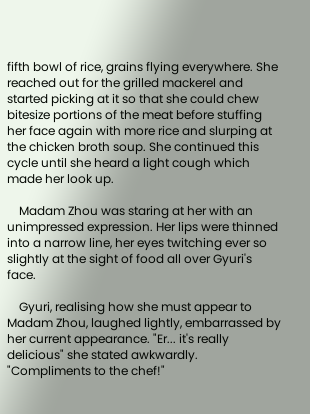fifth bowl of rice, grains flying everywhere. She reached out for the grilled mackerel and started picking at it so that she could chew bitesize portions of the meat before stuffing her face again with more rice and slurping at the chicken broth soup. She continued this cycle until she heard a light cough which made her look up.

    Madam Zhou was staring at her with an unimpressed expression. Her lips were thinned into a narrow line, her eyes twitching ever so slightly at the sight of food all over Gyuri's face.

    Gyuri, realising how she must appear to Madam Zhou, laughed lightly, embarrassed by her current appearance. "Er... it's really delicious" she stated awkwardly. "Compliments to the chef!"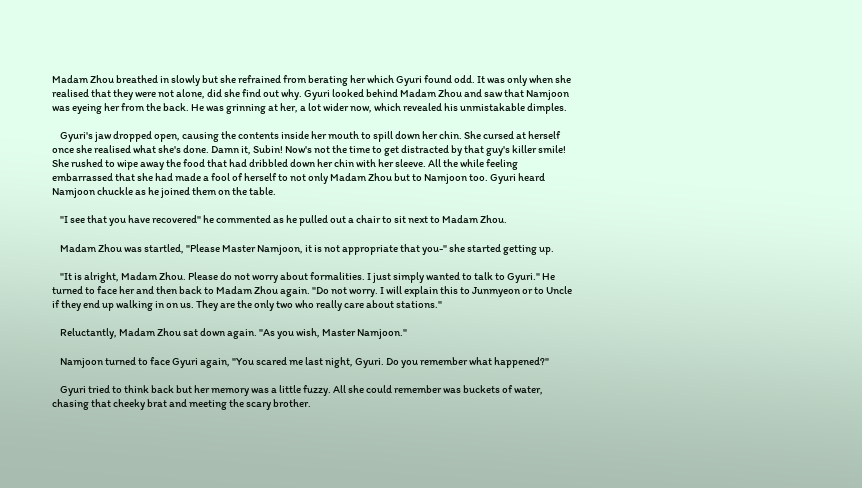Madam Zhou breathed in slowly but she refrained from berating her which Gyuri found odd. It was only when she realised that they were not alone, did she find out why. Gyuri looked behind Madam Zhou and saw that Namjoon was eyeing her from the back. He was grinning at her, a lot wider now, which revealed his unmistakable dimples.

    Gyuri's jaw dropped open, causing the contents inside her mouth to spill down her chin. She cursed at herself once she realised what she's done. Damn it, Subin! Now's not the time to get distracted by that guy's killer smile! She rushed to wipe away the food that had dribbled down her chin with her sleeve. All the while feeling embarrassed that she had made a fool of herself to not only Madam Zhou but to Namjoon too. Gyuri heard Namjoon chuckle as he joined them on the table.

    "I see that you have recovered" he commented as he pulled out a chair to sit next to Madam Zhou.

    Madam Zhou was startled, "Please Master Namjoon, it is not appropriate that you-" she started getting up.

    "It is alright, Madam Zhou. Please do not worry about formalities. I just simply wanted to talk to Gyuri." He turned to face her and then back to Madam Zhou again. "Do not worry. I will explain this to Junmyeon or to Uncle if they end up walking in on us. They are the only two who really care about stations."

    Reluctantly, Madam Zhou sat down again. "As you wish, Master Namjoon."

    Namjoon turned to face Gyuri again, "You scared me last night, Gyuri. Do you remember what happened?"

    Gyuri tried to think back but her memory was a little fuzzy. All she could remember was buckets of water, chasing that cheeky brat and meeting the scary brother.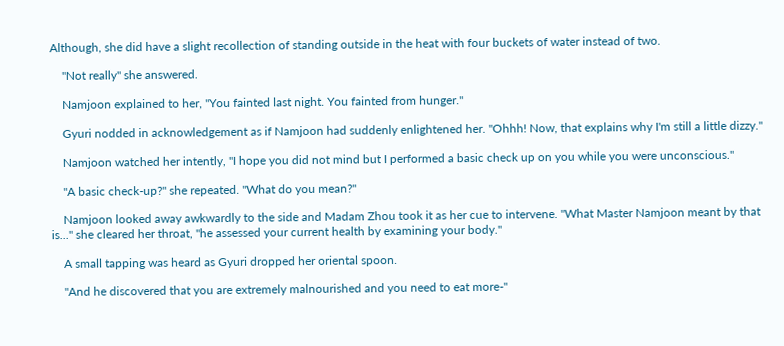Although, she did have a slight recollection of standing outside in the heat with four buckets of water instead of two.

    "Not really" she answered.

    Namjoon explained to her, "You fainted last night. You fainted from hunger."

    Gyuri nodded in acknowledgement as if Namjoon had suddenly enlightened her. "Ohhh! Now, that explains why I'm still a little dizzy."

    Namjoon watched her intently, "I hope you did not mind but I performed a basic check up on you while you were unconscious."

    "A basic check-up?" she repeated. "What do you mean?"

    Namjoon looked away awkwardly to the side and Madam Zhou took it as her cue to intervene. "What Master Namjoon meant by that is..." she cleared her throat, "he assessed your current health by examining your body."

    A small tapping was heard as Gyuri dropped her oriental spoon.

    "And he discovered that you are extremely malnourished and you need to eat more-"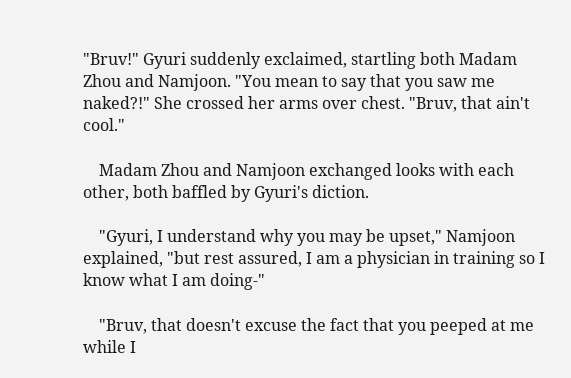"Bruv!" Gyuri suddenly exclaimed, startling both Madam Zhou and Namjoon. "You mean to say that you saw me naked?!" She crossed her arms over chest. "Bruv, that ain't cool."

    Madam Zhou and Namjoon exchanged looks with each other, both baffled by Gyuri's diction.

    "Gyuri, I understand why you may be upset," Namjoon explained, "but rest assured, I am a physician in training so I know what I am doing-"

    "Bruv, that doesn't excuse the fact that you peeped at me while I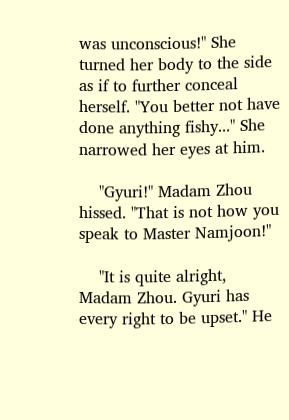was unconscious!" She turned her body to the side as if to further conceal herself. "You better not have done anything fishy..." She narrowed her eyes at him.

    "Gyuri!" Madam Zhou hissed. "That is not how you speak to Master Namjoon!"

    "It is quite alright, Madam Zhou. Gyuri has every right to be upset." He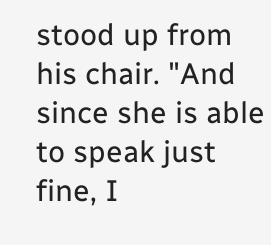stood up from his chair. "And since she is able to speak just fine, I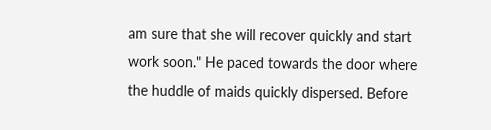am sure that she will recover quickly and start work soon." He paced towards the door where the huddle of maids quickly dispersed. Before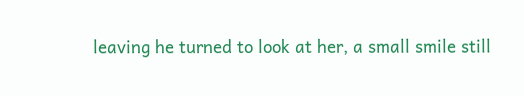leaving he turned to look at her, a small smile still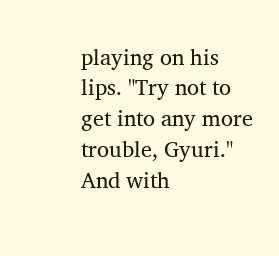playing on his lips. "Try not to get into any more trouble, Gyuri." And with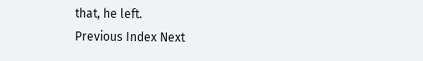that, he left.
Previous Index Next